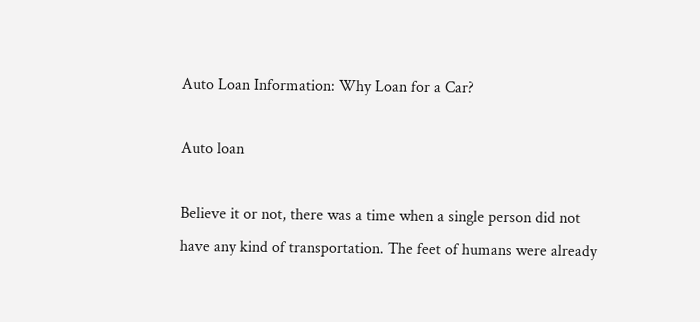Auto Loan Information: Why Loan for a Car?

Auto loan

Believe it or not, there was a time when a single person did not have any kind of transportation. The feet of humans were already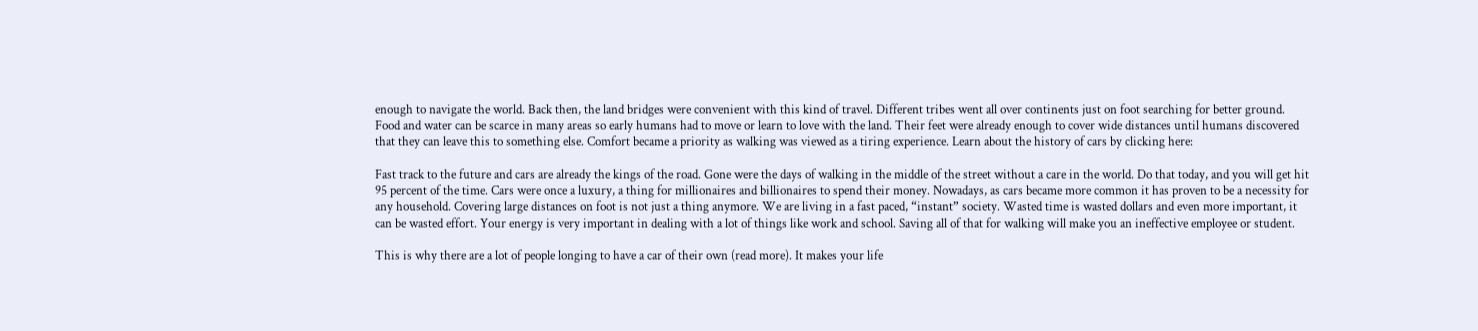enough to navigate the world. Back then, the land bridges were convenient with this kind of travel. Different tribes went all over continents just on foot searching for better ground. Food and water can be scarce in many areas so early humans had to move or learn to love with the land. Their feet were already enough to cover wide distances until humans discovered that they can leave this to something else. Comfort became a priority as walking was viewed as a tiring experience. Learn about the history of cars by clicking here:

Fast track to the future and cars are already the kings of the road. Gone were the days of walking in the middle of the street without a care in the world. Do that today, and you will get hit 95 percent of the time. Cars were once a luxury, a thing for millionaires and billionaires to spend their money. Nowadays, as cars became more common it has proven to be a necessity for any household. Covering large distances on foot is not just a thing anymore. We are living in a fast paced, “instant” society. Wasted time is wasted dollars and even more important, it can be wasted effort. Your energy is very important in dealing with a lot of things like work and school. Saving all of that for walking will make you an ineffective employee or student.

This is why there are a lot of people longing to have a car of their own (read more). It makes your life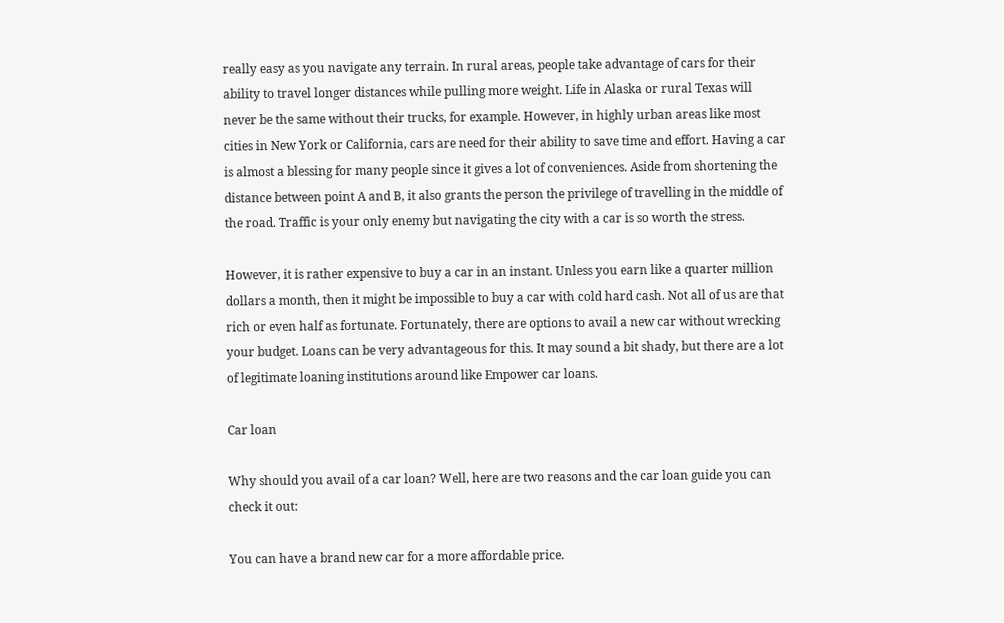really easy as you navigate any terrain. In rural areas, people take advantage of cars for their ability to travel longer distances while pulling more weight. Life in Alaska or rural Texas will never be the same without their trucks, for example. However, in highly urban areas like most cities in New York or California, cars are need for their ability to save time and effort. Having a car is almost a blessing for many people since it gives a lot of conveniences. Aside from shortening the distance between point A and B, it also grants the person the privilege of travelling in the middle of the road. Traffic is your only enemy but navigating the city with a car is so worth the stress.

However, it is rather expensive to buy a car in an instant. Unless you earn like a quarter million dollars a month, then it might be impossible to buy a car with cold hard cash. Not all of us are that rich or even half as fortunate. Fortunately, there are options to avail a new car without wrecking your budget. Loans can be very advantageous for this. It may sound a bit shady, but there are a lot of legitimate loaning institutions around like Empower car loans.

Car loan

Why should you avail of a car loan? Well, here are two reasons and the car loan guide you can check it out:

You can have a brand new car for a more affordable price.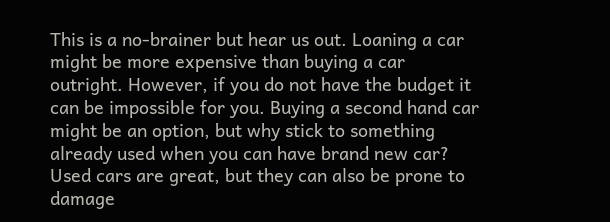This is a no-brainer but hear us out. Loaning a car might be more expensive than buying a car outright. However, if you do not have the budget it can be impossible for you. Buying a second hand car might be an option, but why stick to something already used when you can have brand new car? Used cars are great, but they can also be prone to damage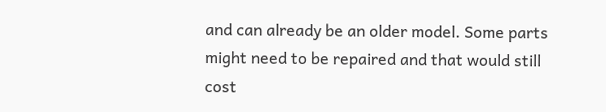and can already be an older model. Some parts might need to be repaired and that would still cost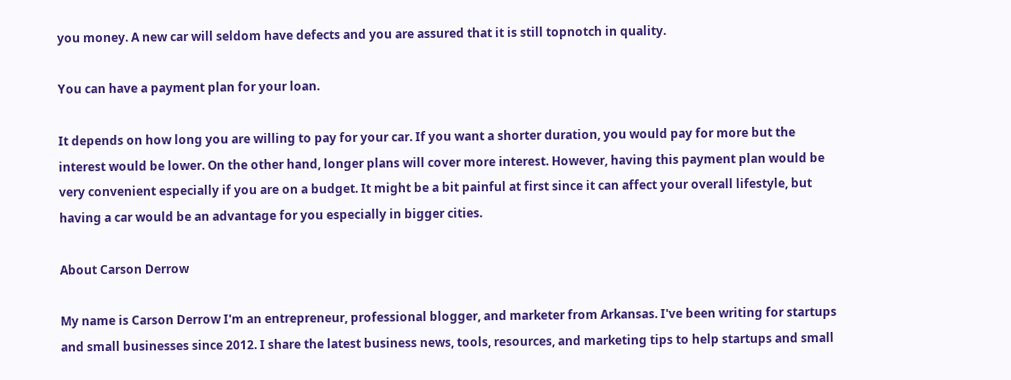you money. A new car will seldom have defects and you are assured that it is still topnotch in quality.

You can have a payment plan for your loan.

It depends on how long you are willing to pay for your car. If you want a shorter duration, you would pay for more but the interest would be lower. On the other hand, longer plans will cover more interest. However, having this payment plan would be very convenient especially if you are on a budget. It might be a bit painful at first since it can affect your overall lifestyle, but having a car would be an advantage for you especially in bigger cities.

About Carson Derrow

My name is Carson Derrow I'm an entrepreneur, professional blogger, and marketer from Arkansas. I've been writing for startups and small businesses since 2012. I share the latest business news, tools, resources, and marketing tips to help startups and small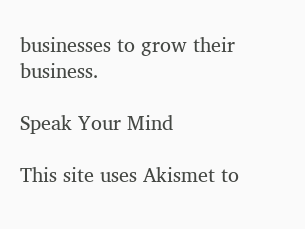businesses to grow their business.

Speak Your Mind

This site uses Akismet to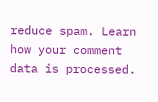reduce spam. Learn how your comment data is processed.